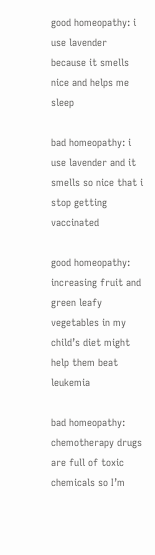good homeopathy: i use lavender because it smells nice and helps me sleep

bad homeopathy: i use lavender and it smells so nice that i stop getting vaccinated

good homeopathy: increasing fruit and green leafy vegetables in my child’s diet might help them beat leukemia

bad homeopathy: chemotherapy drugs are full of toxic chemicals so I’m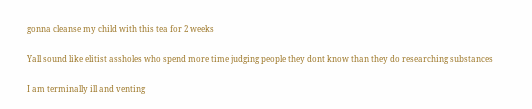gonna cleanse my child with this tea for 2 weeks

Yall sound like elitist assholes who spend more time judging people they dont know than they do researching substances

I am terminally ill and venting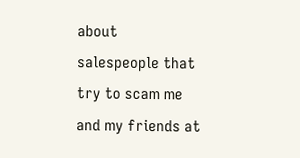about salespeople that try to scam me and my friends at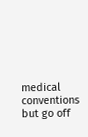medical conventions but go off